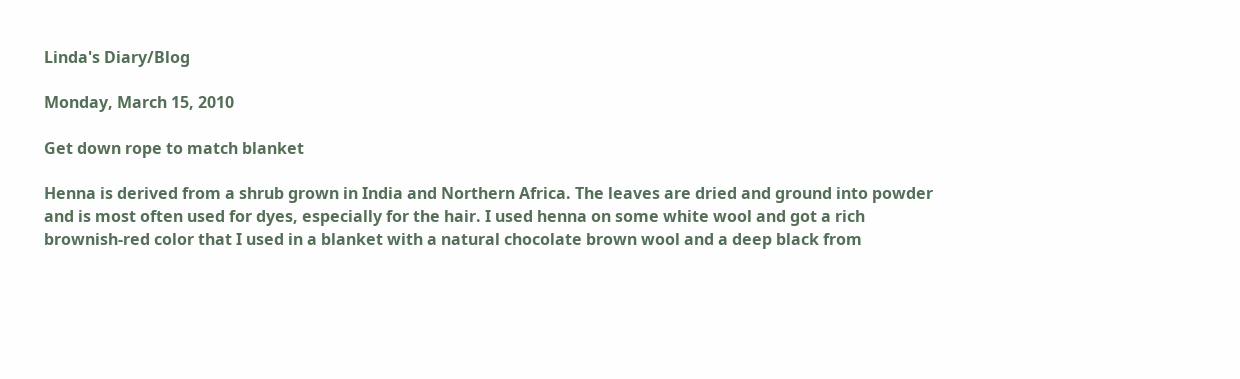Linda's Diary/Blog

Monday, March 15, 2010

Get down rope to match blanket

Henna is derived from a shrub grown in India and Northern Africa. The leaves are dried and ground into powder and is most often used for dyes, especially for the hair. I used henna on some white wool and got a rich brownish-red color that I used in a blanket with a natural chocolate brown wool and a deep black from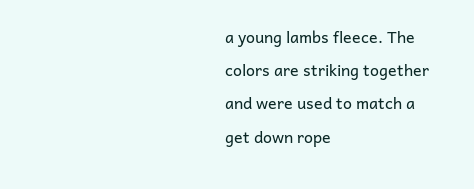a young lambs fleece. The colors are striking together and were used to match a get down rope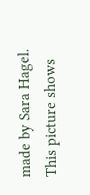made by Sara Hagel. This picture shows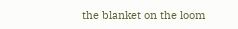the blanket on the loom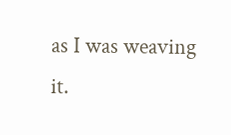as I was weaving it.